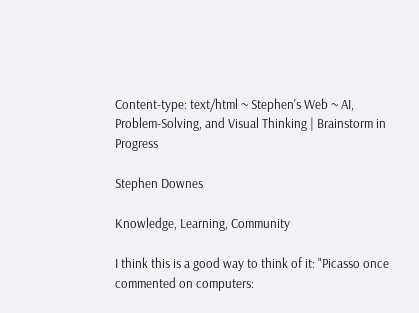Content-type: text/html ~ Stephen's Web ~ AI, Problem-Solving, and Visual Thinking | Brainstorm in Progress

Stephen Downes

Knowledge, Learning, Community

I think this is a good way to think of it: "Picasso once commented on computers: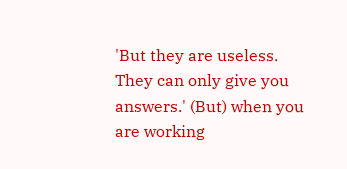'But they are useless. They can only give you answers.' (But) when you are working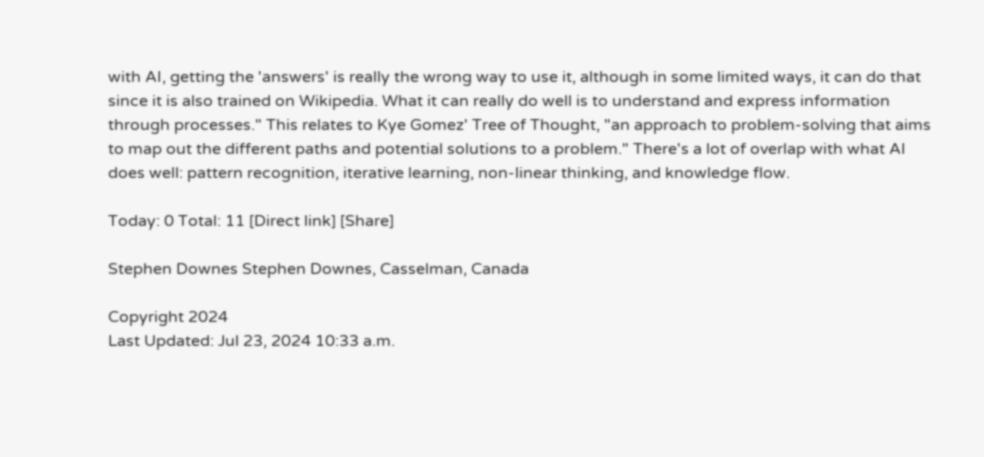with AI, getting the 'answers' is really the wrong way to use it, although in some limited ways, it can do that since it is also trained on Wikipedia. What it can really do well is to understand and express information through processes." This relates to Kye Gomez' Tree of Thought, "an approach to problem-solving that aims to map out the different paths and potential solutions to a problem." There's a lot of overlap with what AI does well: pattern recognition, iterative learning, non-linear thinking, and knowledge flow.

Today: 0 Total: 11 [Direct link] [Share]

Stephen Downes Stephen Downes, Casselman, Canada

Copyright 2024
Last Updated: Jul 23, 2024 10:33 a.m.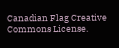Canadian Flag Creative Commons License.